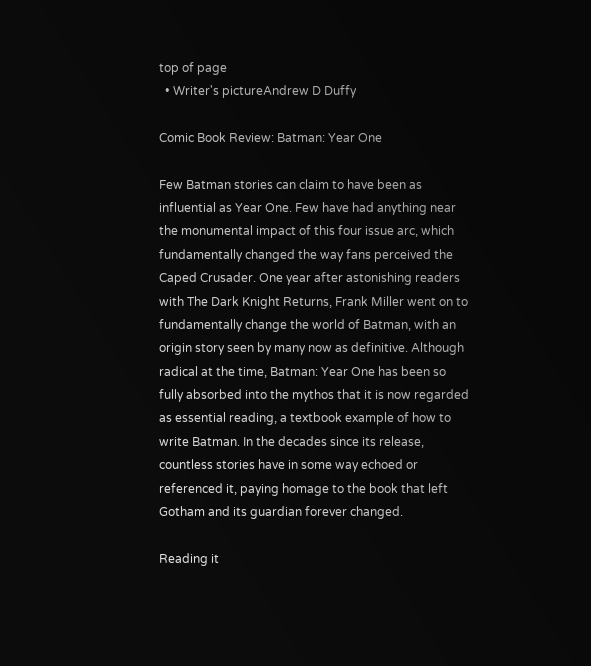top of page
  • Writer's pictureAndrew D Duffy

Comic Book Review: Batman: Year One

Few Batman stories can claim to have been as influential as Year One. Few have had anything near the monumental impact of this four issue arc, which fundamentally changed the way fans perceived the Caped Crusader. One year after astonishing readers with The Dark Knight Returns, Frank Miller went on to fundamentally change the world of Batman, with an origin story seen by many now as definitive. Although radical at the time, Batman: Year One has been so fully absorbed into the mythos that it is now regarded as essential reading, a textbook example of how to write Batman. In the decades since its release, countless stories have in some way echoed or referenced it, paying homage to the book that left Gotham and its guardian forever changed.

Reading it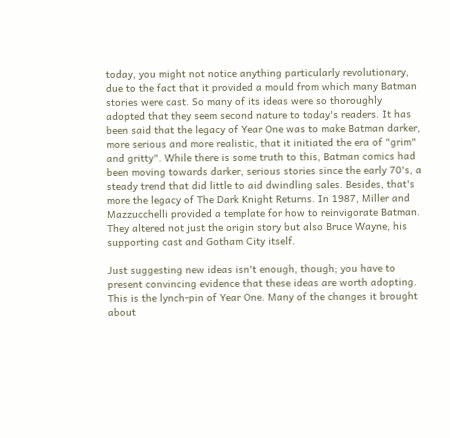today, you might not notice anything particularly revolutionary, due to the fact that it provided a mould from which many Batman stories were cast. So many of its ideas were so thoroughly adopted that they seem second nature to today's readers. It has been said that the legacy of Year One was to make Batman darker, more serious and more realistic, that it initiated the era of "grim" and gritty". While there is some truth to this, Batman comics had been moving towards darker, serious stories since the early 70's, a steady trend that did little to aid dwindling sales. Besides, that's more the legacy of The Dark Knight Returns. In 1987, Miller and Mazzucchelli provided a template for how to reinvigorate Batman. They altered not just the origin story but also Bruce Wayne, his supporting cast and Gotham City itself.

Just suggesting new ideas isn't enough, though; you have to present convincing evidence that these ideas are worth adopting. This is the lynch-pin of Year One. Many of the changes it brought about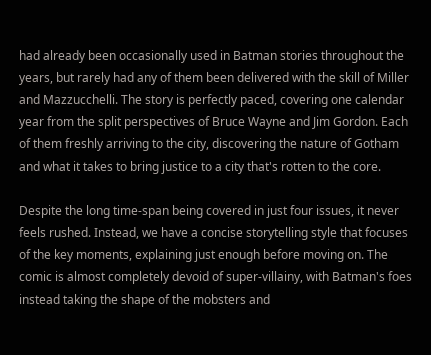had already been occasionally used in Batman stories throughout the years, but rarely had any of them been delivered with the skill of Miller and Mazzucchelli. The story is perfectly paced, covering one calendar year from the split perspectives of Bruce Wayne and Jim Gordon. Each of them freshly arriving to the city, discovering the nature of Gotham and what it takes to bring justice to a city that's rotten to the core.

Despite the long time-span being covered in just four issues, it never feels rushed. Instead, we have a concise storytelling style that focuses of the key moments, explaining just enough before moving on. The comic is almost completely devoid of super-villainy, with Batman's foes instead taking the shape of the mobsters and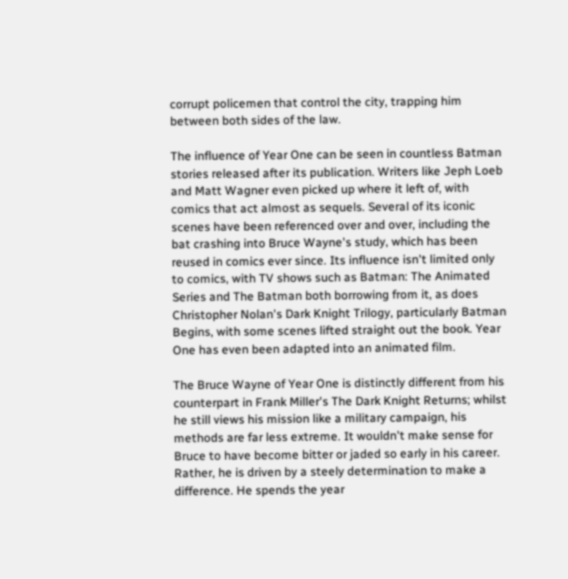corrupt policemen that control the city, trapping him between both sides of the law.

The influence of Year One can be seen in countless Batman stories released after its publication. Writers like Jeph Loeb and Matt Wagner even picked up where it left of, with comics that act almost as sequels. Several of its iconic scenes have been referenced over and over, including the bat crashing into Bruce Wayne's study, which has been reused in comics ever since. Its influence isn't limited only to comics, with TV shows such as Batman: The Animated Series and The Batman both borrowing from it, as does Christopher Nolan's Dark Knight Trilogy, particularly Batman Begins, with some scenes lifted straight out the book. Year One has even been adapted into an animated film.

The Bruce Wayne of Year One is distinctly different from his counterpart in Frank Miller's The Dark Knight Returns; whilst he still views his mission like a military campaign, his methods are far less extreme. It wouldn't make sense for Bruce to have become bitter or jaded so early in his career. Rather, he is driven by a steely determination to make a difference. He spends the year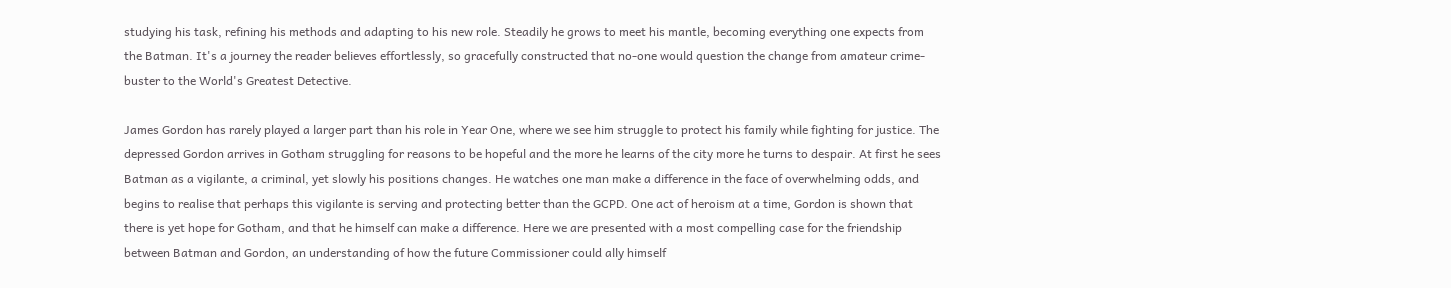studying his task, refining his methods and adapting to his new role. Steadily he grows to meet his mantle, becoming everything one expects from the Batman. It's a journey the reader believes effortlessly, so gracefully constructed that no-one would question the change from amateur crime-buster to the World's Greatest Detective.

James Gordon has rarely played a larger part than his role in Year One, where we see him struggle to protect his family while fighting for justice. The depressed Gordon arrives in Gotham struggling for reasons to be hopeful and the more he learns of the city more he turns to despair. At first he sees Batman as a vigilante, a criminal, yet slowly his positions changes. He watches one man make a difference in the face of overwhelming odds, and begins to realise that perhaps this vigilante is serving and protecting better than the GCPD. One act of heroism at a time, Gordon is shown that there is yet hope for Gotham, and that he himself can make a difference. Here we are presented with a most compelling case for the friendship between Batman and Gordon, an understanding of how the future Commissioner could ally himself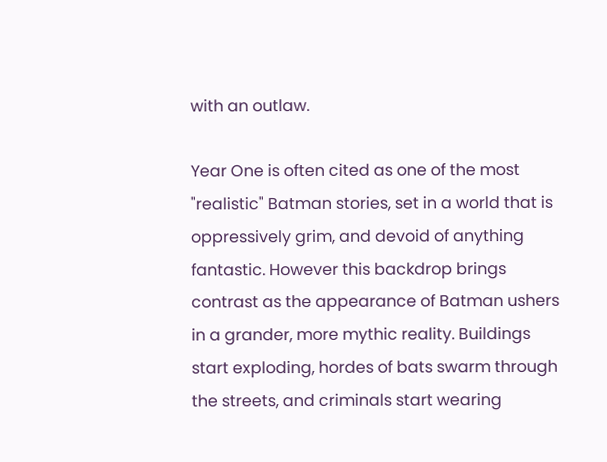with an outlaw.

Year One is often cited as one of the most "realistic" Batman stories, set in a world that is oppressively grim, and devoid of anything fantastic. However this backdrop brings contrast as the appearance of Batman ushers in a grander, more mythic reality. Buildings start exploding, hordes of bats swarm through the streets, and criminals start wearing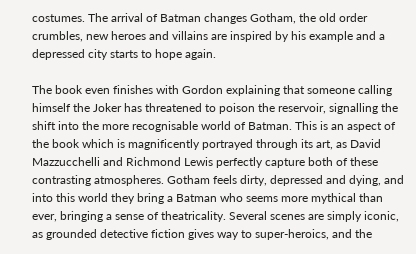costumes. The arrival of Batman changes Gotham, the old order crumbles, new heroes and villains are inspired by his example and a depressed city starts to hope again.

The book even finishes with Gordon explaining that someone calling himself the Joker has threatened to poison the reservoir, signalling the shift into the more recognisable world of Batman. This is an aspect of the book which is magnificently portrayed through its art, as David Mazzucchelli and Richmond Lewis perfectly capture both of these contrasting atmospheres. Gotham feels dirty, depressed and dying, and into this world they bring a Batman who seems more mythical than ever, bringing a sense of theatricality. Several scenes are simply iconic, as grounded detective fiction gives way to super-heroics, and the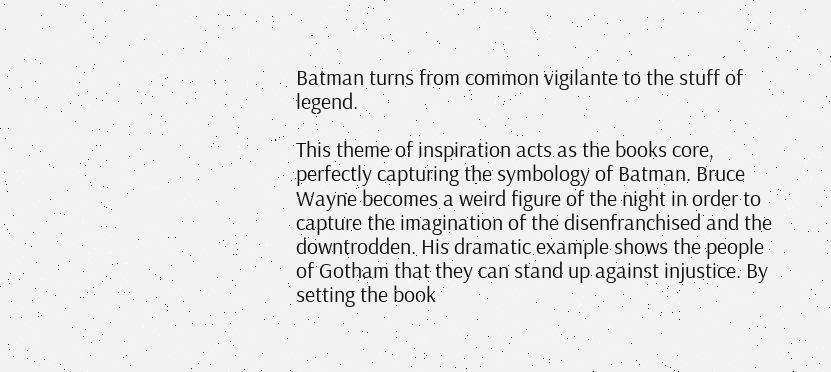Batman turns from common vigilante to the stuff of legend.

This theme of inspiration acts as the books core, perfectly capturing the symbology of Batman. Bruce Wayne becomes a weird figure of the night in order to capture the imagination of the disenfranchised and the downtrodden. His dramatic example shows the people of Gotham that they can stand up against injustice. By setting the book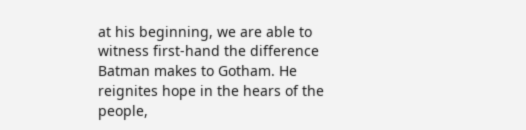at his beginning, we are able to witness first-hand the difference Batman makes to Gotham. He reignites hope in the hears of the people,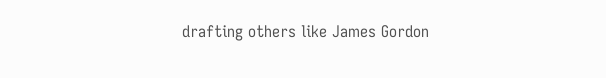drafting others like James Gordon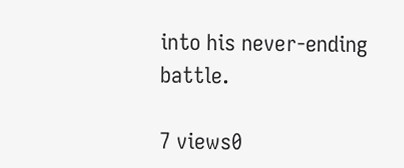into his never-ending battle.

7 views0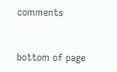comments


bottom of page